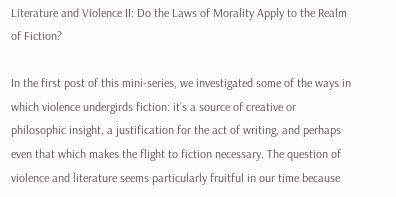Literature and Violence II: Do the Laws of Morality Apply to the Realm of Fiction?

In the first post of this mini-series, we investigated some of the ways in which violence undergirds fiction: it’s a source of creative or philosophic insight, a justification for the act of writing, and perhaps even that which makes the flight to fiction necessary. The question of violence and literature seems particularly fruitful in our time because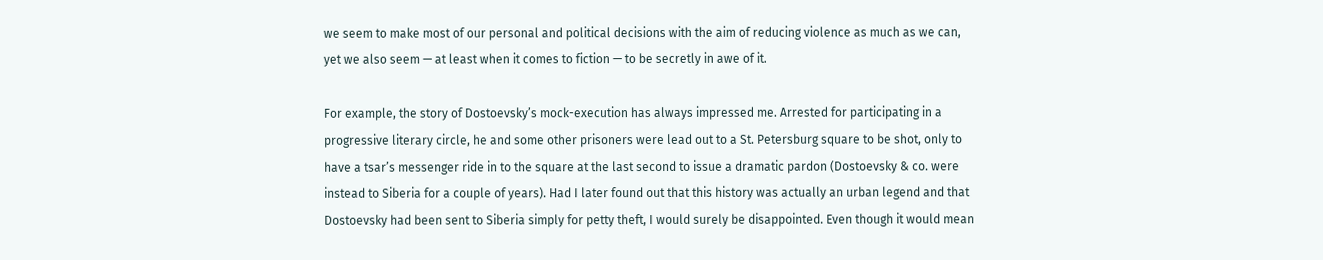we seem to make most of our personal and political decisions with the aim of reducing violence as much as we can, yet we also seem — at least when it comes to fiction — to be secretly in awe of it.

For example, the story of Dostoevsky’s mock-execution has always impressed me. Arrested for participating in a progressive literary circle, he and some other prisoners were lead out to a St. Petersburg square to be shot, only to have a tsar’s messenger ride in to the square at the last second to issue a dramatic pardon (Dostoevsky & co. were instead to Siberia for a couple of years). Had I later found out that this history was actually an urban legend and that Dostoevsky had been sent to Siberia simply for petty theft, I would surely be disappointed. Even though it would mean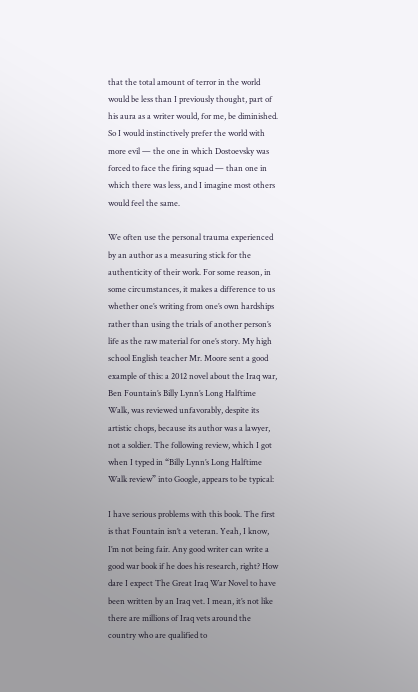that the total amount of terror in the world would be less than I previously thought, part of his aura as a writer would, for me, be diminished. So I would instinctively prefer the world with more evil — the one in which Dostoevsky was forced to face the firing squad — than one in which there was less, and I imagine most others would feel the same.

We often use the personal trauma experienced by an author as a measuring stick for the authenticity of their work. For some reason, in some circumstances, it makes a difference to us whether one’s writing from one’s own hardships rather than using the trials of another person’s life as the raw material for one’s story. My high school English teacher Mr. Moore sent a good example of this: a 2012 novel about the Iraq war, Ben Fountain’s Billy Lynn’s Long Halftime Walk, was reviewed unfavorably, despite its artistic chops, because its author was a lawyer, not a soldier. The following review, which I got when I typed in “Billy Lynn’s Long Halftime Walk review” into Google, appears to be typical:

I have serious problems with this book. The first is that Fountain isn’t a veteran. Yeah, I know, I’m not being fair. Any good writer can write a good war book if he does his research, right? How dare I expect The Great Iraq War Novel to have been written by an Iraq vet. I mean, it’s not like there are millions of Iraq vets around the country who are qualified to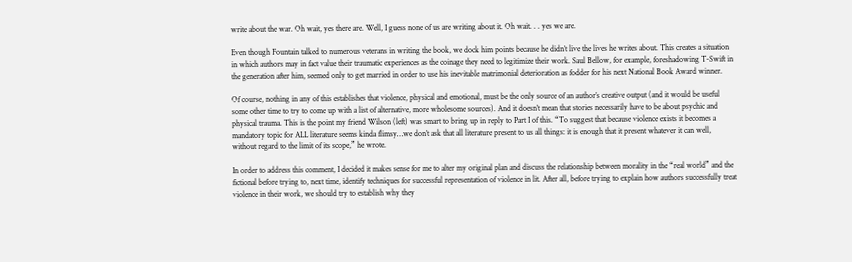write about the war. Oh wait, yes there are. Well, I guess none of us are writing about it. Oh wait. . . yes we are.

Even though Fountain talked to numerous veterans in writing the book, we dock him points because he didn’t live the lives he writes about. This creates a situation in which authors may in fact value their traumatic experiences as the coinage they need to legitimize their work. Saul Bellow, for example, foreshadowing T-Swift in the generation after him, seemed only to get married in order to use his inevitable matrimonial deterioration as fodder for his next National Book Award winner.

Of course, nothing in any of this establishes that violence, physical and emotional, must be the only source of an author’s creative output (and it would be useful some other time to try to come up with a list of alternative, more wholesome sources). And it doesn’t mean that stories necessarily have to be about psychic and physical trauma. This is the point my friend Wilson (left) was smart to bring up in reply to Part I of this. “To suggest that because violence exists it becomes a mandatory topic for ALL literature seems kinda flimsy…we don’t ask that all literature present to us all things: it is enough that it present whatever it can well, without regard to the limit of its scope,” he wrote.

In order to address this comment, I decided it makes sense for me to alter my original plan and discuss the relationship between morality in the “real world” and the fictional before trying to, next time, identify techniques for successful representation of violence in lit. After all, before trying to explain how authors successfully treat violence in their work, we should try to establish why they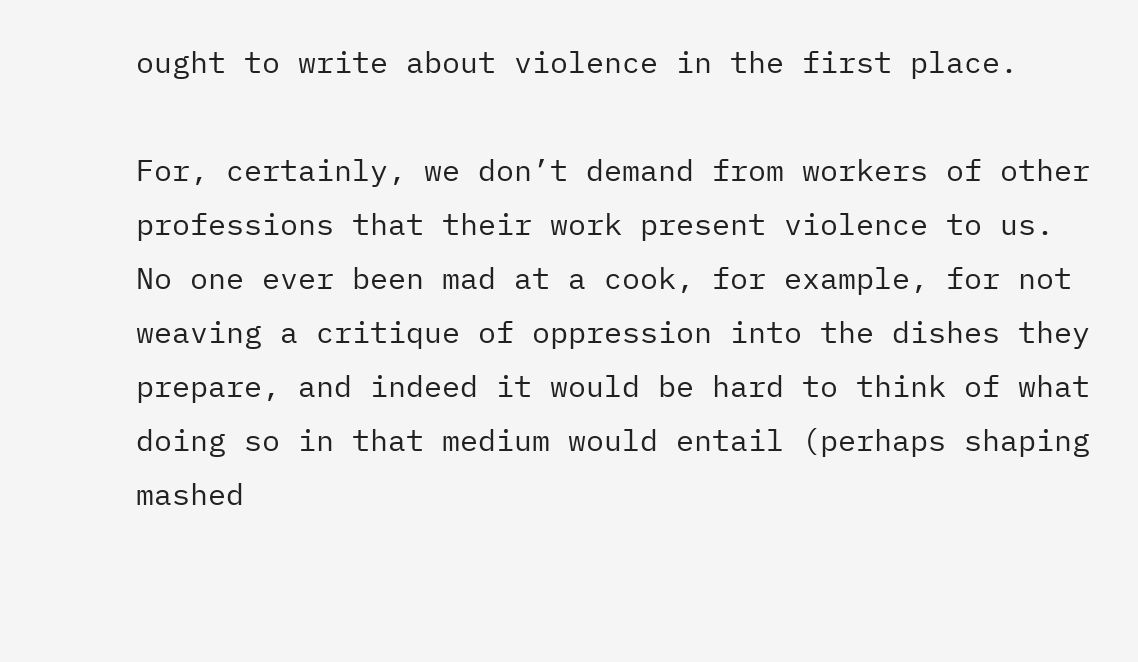ought to write about violence in the first place.

For, certainly, we don’t demand from workers of other professions that their work present violence to us. No one ever been mad at a cook, for example, for not weaving a critique of oppression into the dishes they prepare, and indeed it would be hard to think of what doing so in that medium would entail (perhaps shaping mashed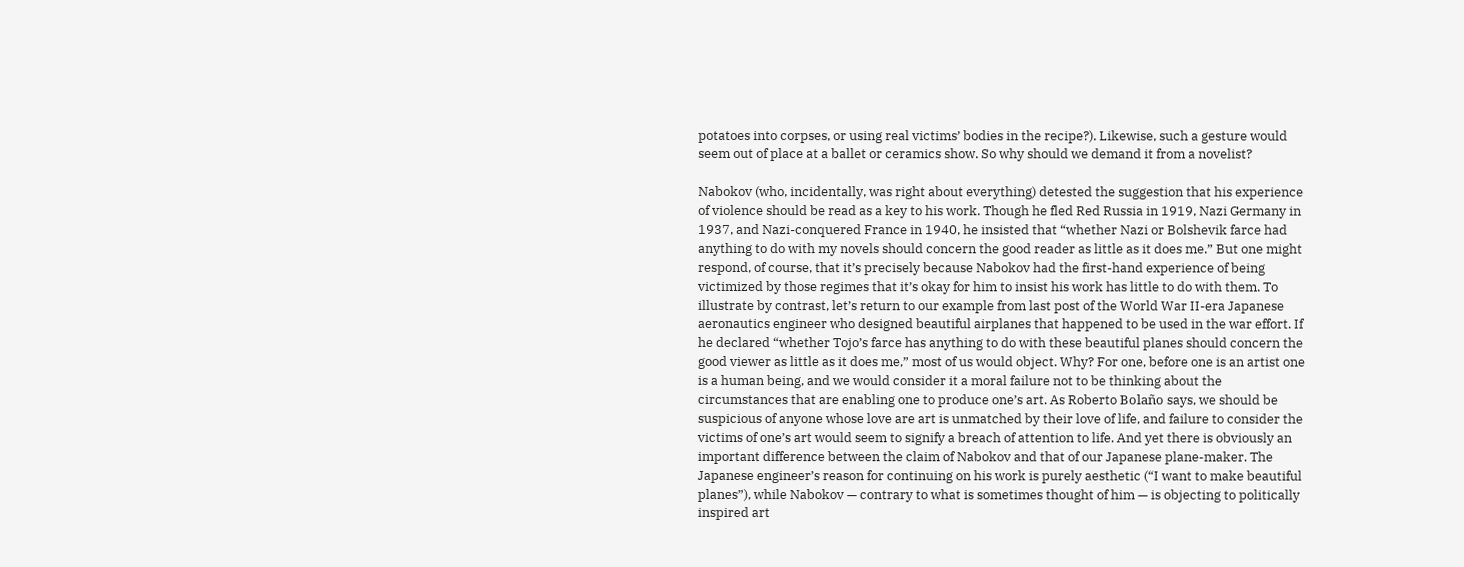potatoes into corpses, or using real victims’ bodies in the recipe?). Likewise, such a gesture would seem out of place at a ballet or ceramics show. So why should we demand it from a novelist?

Nabokov (who, incidentally, was right about everything) detested the suggestion that his experience of violence should be read as a key to his work. Though he fled Red Russia in 1919, Nazi Germany in 1937, and Nazi-conquered France in 1940, he insisted that “whether Nazi or Bolshevik farce had anything to do with my novels should concern the good reader as little as it does me.” But one might respond, of course, that it’s precisely because Nabokov had the first-hand experience of being victimized by those regimes that it’s okay for him to insist his work has little to do with them. To illustrate by contrast, let’s return to our example from last post of the World War II-era Japanese aeronautics engineer who designed beautiful airplanes that happened to be used in the war effort. If he declared “whether Tojo’s farce has anything to do with these beautiful planes should concern the good viewer as little as it does me,” most of us would object. Why? For one, before one is an artist one is a human being, and we would consider it a moral failure not to be thinking about the circumstances that are enabling one to produce one’s art. As Roberto Bolaño says, we should be suspicious of anyone whose love are art is unmatched by their love of life, and failure to consider the victims of one’s art would seem to signify a breach of attention to life. And yet there is obviously an important difference between the claim of Nabokov and that of our Japanese plane-maker. The Japanese engineer’s reason for continuing on his work is purely aesthetic (“I want to make beautiful planes”), while Nabokov — contrary to what is sometimes thought of him — is objecting to politically inspired art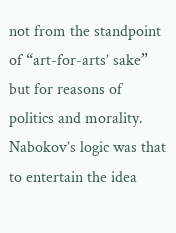not from the standpoint of “art-for-arts’ sake” but for reasons of politics and morality. Nabokov’s logic was that to entertain the idea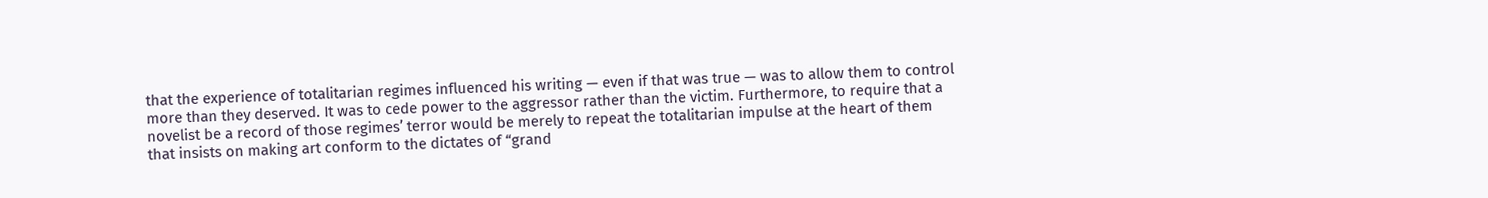that the experience of totalitarian regimes influenced his writing — even if that was true — was to allow them to control more than they deserved. It was to cede power to the aggressor rather than the victim. Furthermore, to require that a novelist be a record of those regimes’ terror would be merely to repeat the totalitarian impulse at the heart of them that insists on making art conform to the dictates of “grand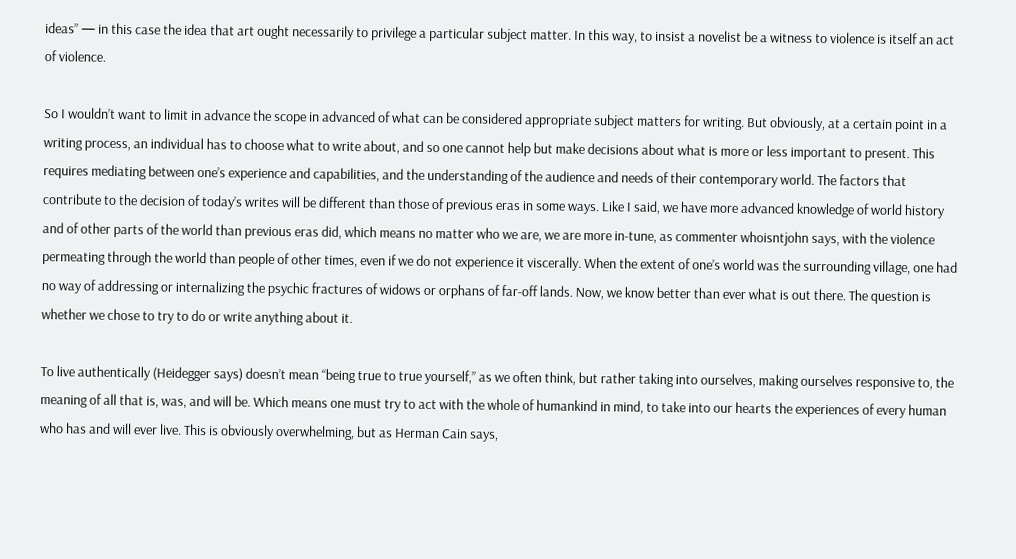ideas” — in this case the idea that art ought necessarily to privilege a particular subject matter. In this way, to insist a novelist be a witness to violence is itself an act of violence.

So I wouldn’t want to limit in advance the scope in advanced of what can be considered appropriate subject matters for writing. But obviously, at a certain point in a writing process, an individual has to choose what to write about, and so one cannot help but make decisions about what is more or less important to present. This requires mediating between one’s experience and capabilities, and the understanding of the audience and needs of their contemporary world. The factors that contribute to the decision of today’s writes will be different than those of previous eras in some ways. Like I said, we have more advanced knowledge of world history and of other parts of the world than previous eras did, which means no matter who we are, we are more in-tune, as commenter whoisntjohn says, with the violence permeating through the world than people of other times, even if we do not experience it viscerally. When the extent of one’s world was the surrounding village, one had no way of addressing or internalizing the psychic fractures of widows or orphans of far-off lands. Now, we know better than ever what is out there. The question is whether we chose to try to do or write anything about it.

To live authentically (Heidegger says) doesn’t mean “being true to true yourself,” as we often think, but rather taking into ourselves, making ourselves responsive to, the meaning of all that is, was, and will be. Which means one must try to act with the whole of humankind in mind, to take into our hearts the experiences of every human who has and will ever live. This is obviously overwhelming, but as Herman Cain says,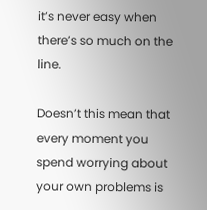it’s never easy when there’s so much on the line.

Doesn’t this mean that every moment you spend worrying about your own problems is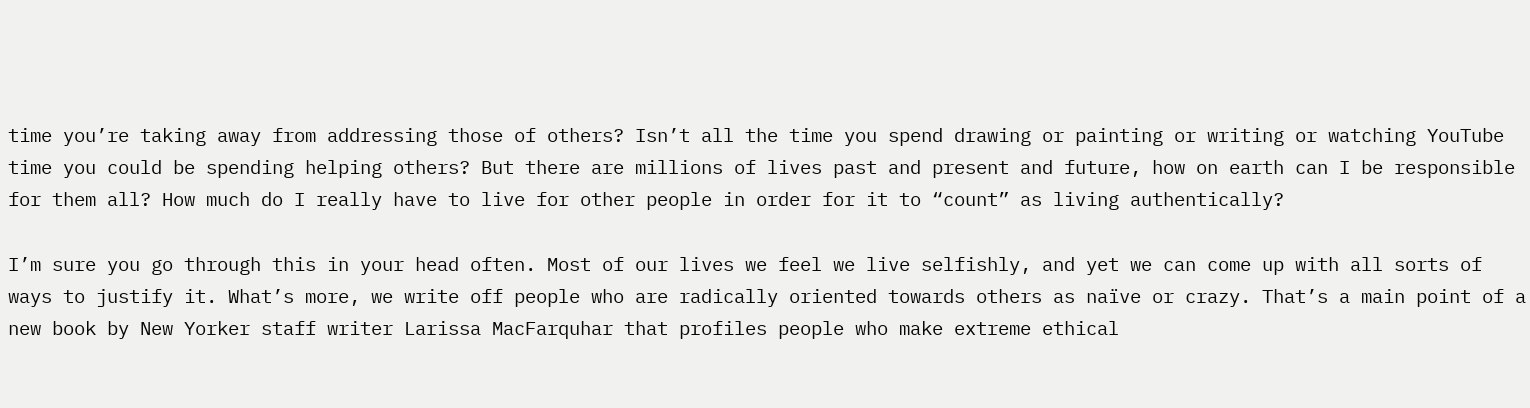time you’re taking away from addressing those of others? Isn’t all the time you spend drawing or painting or writing or watching YouTube time you could be spending helping others? But there are millions of lives past and present and future, how on earth can I be responsible for them all? How much do I really have to live for other people in order for it to “count” as living authentically?

I’m sure you go through this in your head often. Most of our lives we feel we live selfishly, and yet we can come up with all sorts of ways to justify it. What’s more, we write off people who are radically oriented towards others as naïve or crazy. That’s a main point of a new book by New Yorker staff writer Larissa MacFarquhar that profiles people who make extreme ethical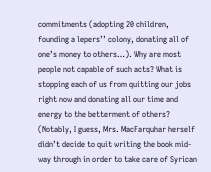commitments (adopting 20 children, founding a lepers’’ colony, donating all of one’s money to others…). Why are most people not capable of such acts? What is stopping each of us from quitting our jobs right now and donating all our time and energy to the betterment of others? (Notably, I guess, Mrs. MacFarquhar herself didn’t decide to quit writing the book mid-way through in order to take care of Syrican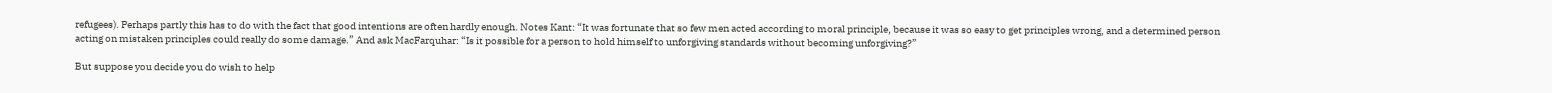refugees). Perhaps partly this has to do with the fact that good intentions are often hardly enough. Notes Kant: “It was fortunate that so few men acted according to moral principle, because it was so easy to get principles wrong, and a determined person acting on mistaken principles could really do some damage.” And ask MacFarquhar: “Is it possible for a person to hold himself to unforgiving standards without becoming unforgiving?”

But suppose you decide you do wish to help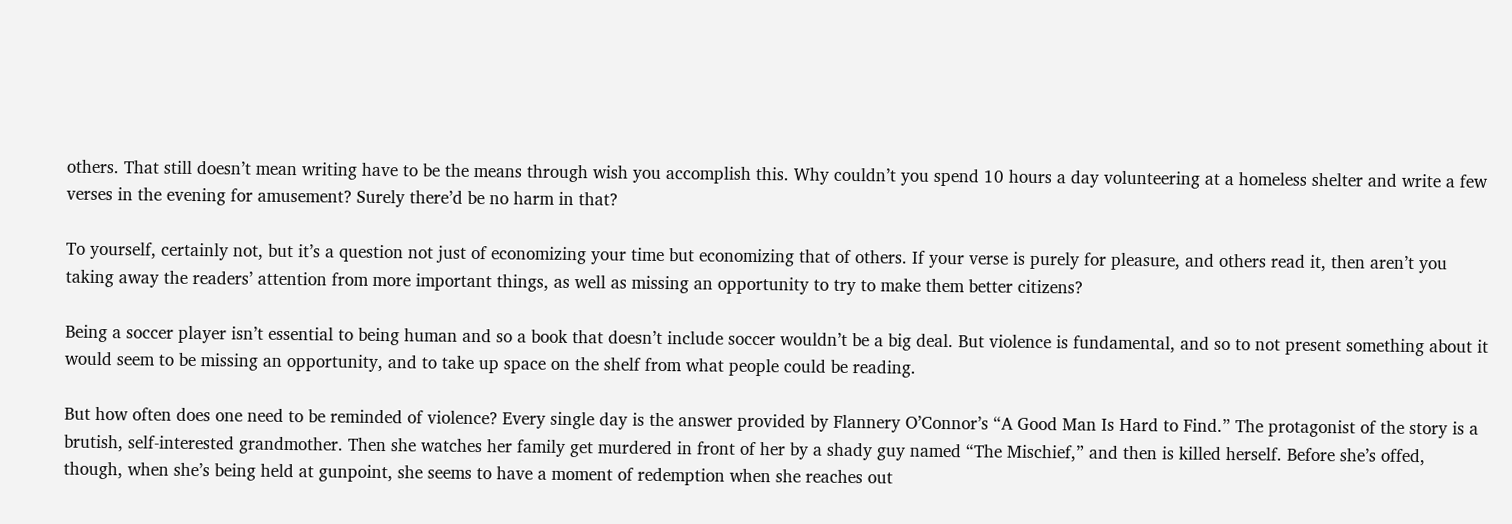others. That still doesn’t mean writing have to be the means through wish you accomplish this. Why couldn’t you spend 10 hours a day volunteering at a homeless shelter and write a few verses in the evening for amusement? Surely there’d be no harm in that?

To yourself, certainly not, but it’s a question not just of economizing your time but economizing that of others. If your verse is purely for pleasure, and others read it, then aren’t you taking away the readers’ attention from more important things, as well as missing an opportunity to try to make them better citizens?

Being a soccer player isn’t essential to being human and so a book that doesn’t include soccer wouldn’t be a big deal. But violence is fundamental, and so to not present something about it would seem to be missing an opportunity, and to take up space on the shelf from what people could be reading.

But how often does one need to be reminded of violence? Every single day is the answer provided by Flannery O’Connor’s “A Good Man Is Hard to Find.” The protagonist of the story is a brutish, self-interested grandmother. Then she watches her family get murdered in front of her by a shady guy named “The Mischief,” and then is killed herself. Before she’s offed, though, when she’s being held at gunpoint, she seems to have a moment of redemption when she reaches out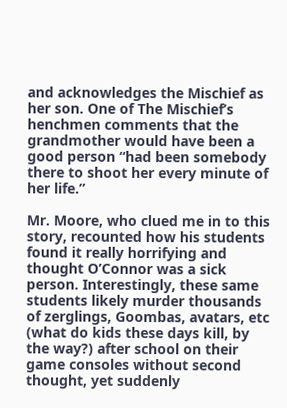and acknowledges the Mischief as her son. One of The Mischief’s henchmen comments that the grandmother would have been a good person “had been somebody there to shoot her every minute of her life.”

Mr. Moore, who clued me in to this story, recounted how his students found it really horrifying and thought O’Connor was a sick person. Interestingly, these same students likely murder thousands of zerglings, Goombas, avatars, etc (what do kids these days kill, by the way?) after school on their game consoles without second thought, yet suddenly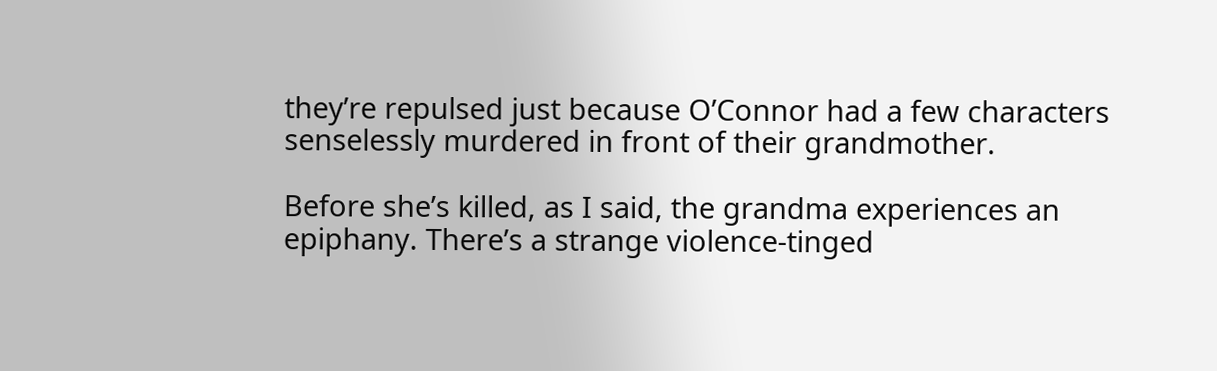they’re repulsed just because O’Connor had a few characters senselessly murdered in front of their grandmother.

Before she’s killed, as I said, the grandma experiences an epiphany. There’s a strange violence-tinged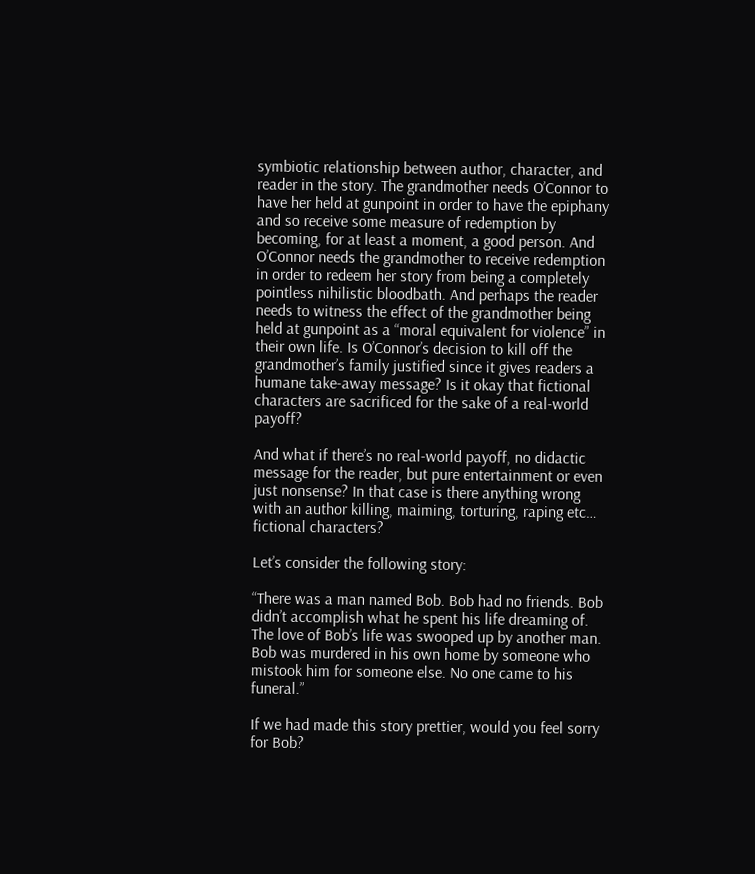symbiotic relationship between author, character, and reader in the story. The grandmother needs O’Connor to have her held at gunpoint in order to have the epiphany and so receive some measure of redemption by becoming, for at least a moment, a good person. And O’Connor needs the grandmother to receive redemption in order to redeem her story from being a completely pointless nihilistic bloodbath. And perhaps the reader needs to witness the effect of the grandmother being held at gunpoint as a “moral equivalent for violence” in their own life. Is O’Connor’s decision to kill off the grandmother’s family justified since it gives readers a humane take-away message? Is it okay that fictional characters are sacrificed for the sake of a real-world payoff?

And what if there’s no real-world payoff, no didactic message for the reader, but pure entertainment or even just nonsense? In that case is there anything wrong with an author killing, maiming, torturing, raping etc… fictional characters?

Let’s consider the following story:

“There was a man named Bob. Bob had no friends. Bob didn’t accomplish what he spent his life dreaming of. The love of Bob’s life was swooped up by another man. Bob was murdered in his own home by someone who mistook him for someone else. No one came to his funeral.”

If we had made this story prettier, would you feel sorry for Bob?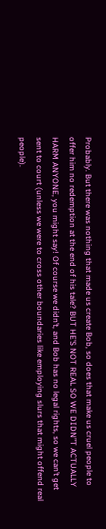Probably. But there was nothing that made us create Bob, so does that make us cruel people to offer him no redemption at the end of his tale? BUT HE’S NOT REAL SO WE DIDN”T ACTUALLY HARM ANYONE, you might say! Of course we didn’t, and Bob has no legal rights, so we can’t get sent to court (unless we were to cross other boundaries like employing slurs that might offend real people).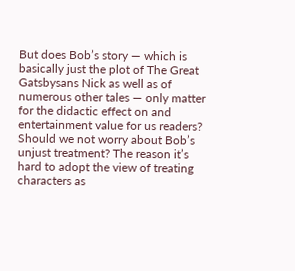But does Bob’s story — which is basically just the plot of The Great Gatsbysans Nick as well as of numerous other tales — only matter for the didactic effect on and entertainment value for us readers? Should we not worry about Bob’s unjust treatment? The reason it’s hard to adopt the view of treating characters as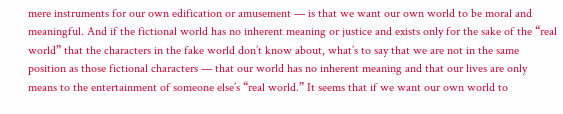mere instruments for our own edification or amusement — is that we want our own world to be moral and meaningful. And if the fictional world has no inherent meaning or justice and exists only for the sake of the “real world” that the characters in the fake world don’t know about, what’s to say that we are not in the same position as those fictional characters — that our world has no inherent meaning and that our lives are only means to the entertainment of someone else’s “real world.” It seems that if we want our own world to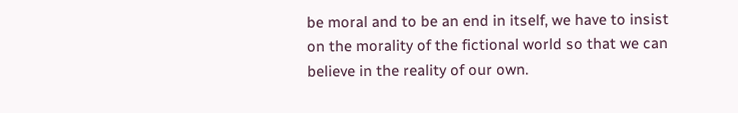be moral and to be an end in itself, we have to insist on the morality of the fictional world so that we can believe in the reality of our own.